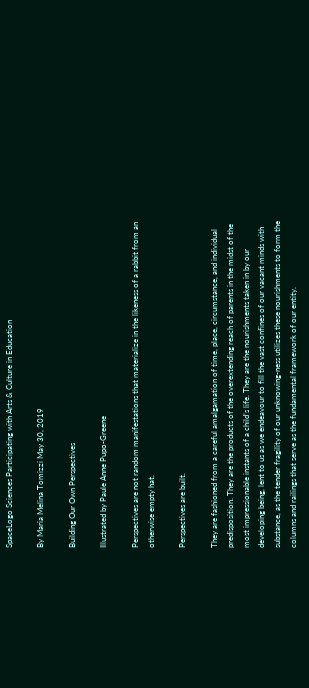SpaceLogo Sciences Participating with Arts & Culture in Education

By Maria Melina Tomizzi May 30, 2019

Building Our Own Perspectives

Illustrated by Paule Anne Pupo-Greene

Perspectives are not random manifestations that materialize in the likeness of a rabbit from an otherwise empty hat.

Perspectives are built.

They are fashioned from a careful amalgamation of time, place, circumstance, and individual predisposition. They are the products of the overextending reach of parents in the midst of the most impressionable instants of a child’s life. They are the nourishments taken in by our developing being, lent to us as we endeavour to fill the vast confines of our vacant minds with substance, as the tender fragility of our unknowing-ness utilizes these nourishments to form the columns and railings that serve as the fundamental framework of our entity.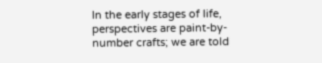In the early stages of life, perspectives are paint-by-number crafts; we are told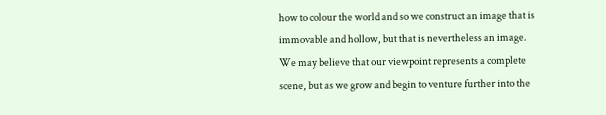how to colour the world and so we construct an image that is immovable and hollow, but that is nevertheless an image.  We may believe that our viewpoint represents a complete scene, but as we grow and begin to venture further into the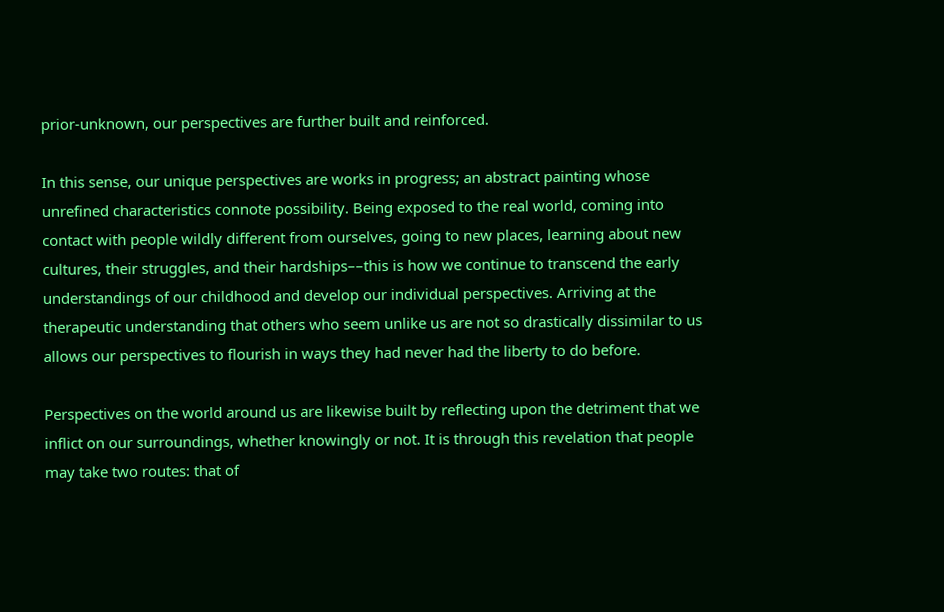prior-unknown, our perspectives are further built and reinforced.

In this sense, our unique perspectives are works in progress; an abstract painting whose unrefined characteristics connote possibility. Being exposed to the real world, coming into contact with people wildly different from ourselves, going to new places, learning about new cultures, their struggles, and their hardships––this is how we continue to transcend the early understandings of our childhood and develop our individual perspectives. Arriving at the therapeutic understanding that others who seem unlike us are not so drastically dissimilar to us allows our perspectives to flourish in ways they had never had the liberty to do before.

Perspectives on the world around us are likewise built by reflecting upon the detriment that we inflict on our surroundings, whether knowingly or not. It is through this revelation that people may take two routes: that of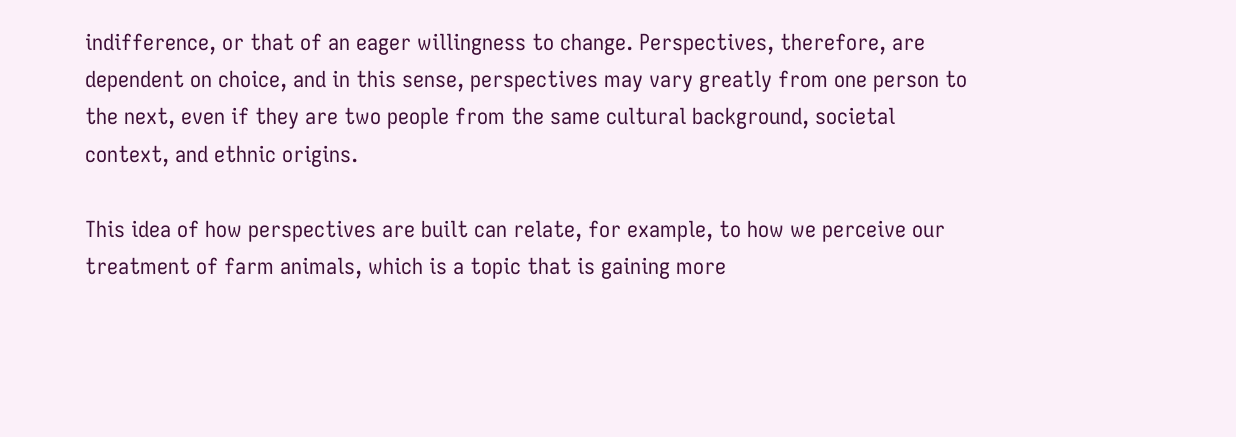indifference, or that of an eager willingness to change. Perspectives, therefore, are dependent on choice, and in this sense, perspectives may vary greatly from one person to the next, even if they are two people from the same cultural background, societal context, and ethnic origins.

This idea of how perspectives are built can relate, for example, to how we perceive our treatment of farm animals, which is a topic that is gaining more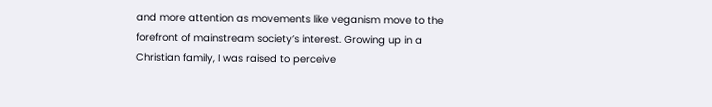and more attention as movements like veganism move to the forefront of mainstream society’s interest. Growing up in a Christian family, I was raised to perceive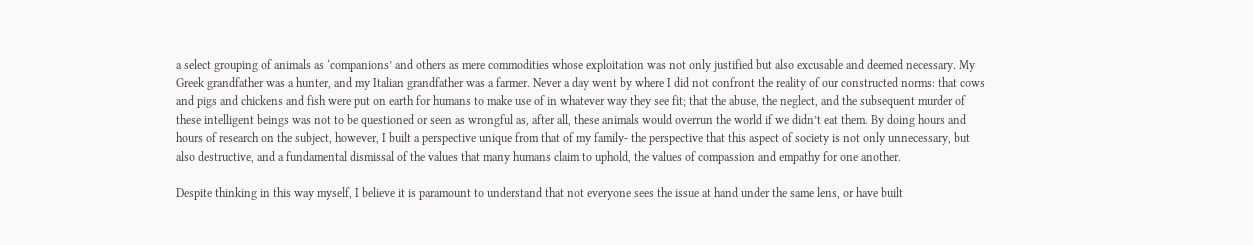a select grouping of animals as ‘companions’ and others as mere commodities whose exploitation was not only justified but also excusable and deemed necessary. My Greek grandfather was a hunter, and my Italian grandfather was a farmer. Never a day went by where I did not confront the reality of our constructed norms: that cows and pigs and chickens and fish were put on earth for humans to make use of in whatever way they see fit; that the abuse, the neglect, and the subsequent murder of these intelligent beings was not to be questioned or seen as wrongful as, after all, these animals would overrun the world if we didn’t eat them. By doing hours and hours of research on the subject, however, I built a perspective unique from that of my family- the perspective that this aspect of society is not only unnecessary, but also destructive, and a fundamental dismissal of the values that many humans claim to uphold, the values of compassion and empathy for one another.

Despite thinking in this way myself, I believe it is paramount to understand that not everyone sees the issue at hand under the same lens, or have built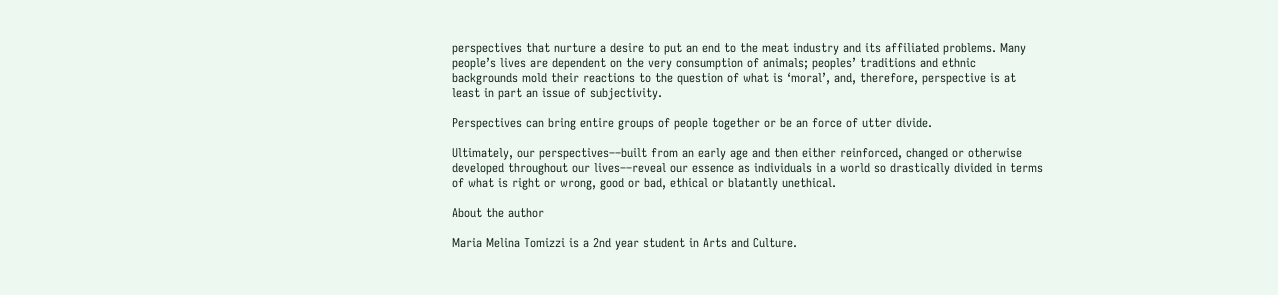perspectives that nurture a desire to put an end to the meat industry and its affiliated problems. Many people’s lives are dependent on the very consumption of animals; peoples’ traditions and ethnic backgrounds mold their reactions to the question of what is ‘moral’, and, therefore, perspective is at least in part an issue of subjectivity.

Perspectives can bring entire groups of people together or be an force of utter divide.

Ultimately, our perspectives––built from an early age and then either reinforced, changed or otherwise developed throughout our lives––reveal our essence as individuals in a world so drastically divided in terms of what is right or wrong, good or bad, ethical or blatantly unethical.

About the author

Maria Melina Tomizzi is a 2nd year student in Arts and Culture.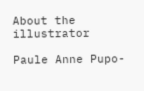About the illustrator

Paule Anne Pupo-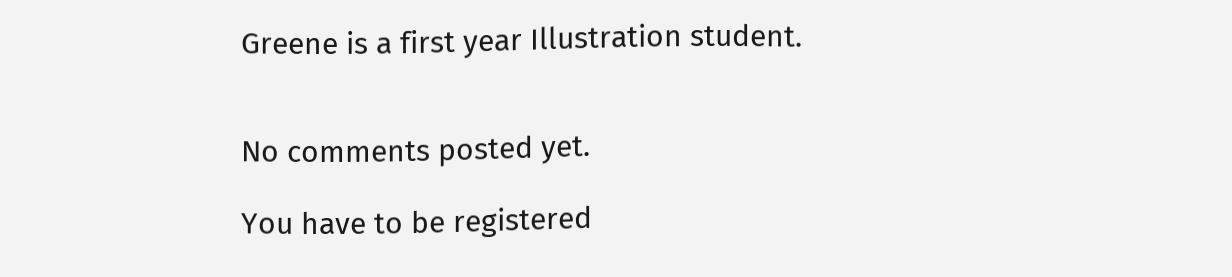Greene is a first year Illustration student.


No comments posted yet.

You have to be registered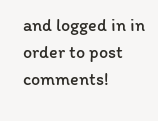and logged in in order to post comments!